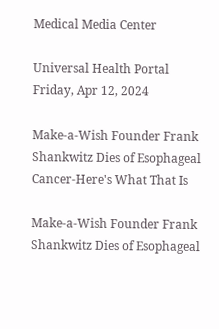Medical Media Center

Universal Health Portal
Friday, Apr 12, 2024

Make-a-Wish Founder Frank Shankwitz Dies of Esophageal Cancer-Here's What That Is

Make-a-Wish Founder Frank Shankwitz Dies of Esophageal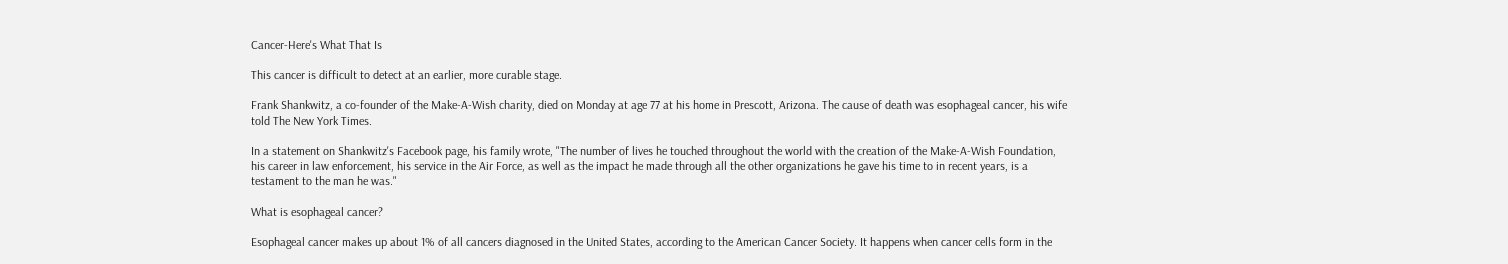Cancer-Here's What That Is

This cancer is difficult to detect at an earlier, more curable stage.

Frank Shankwitz, a co-founder of the Make-A-Wish charity, died on Monday at age 77 at his home in Prescott, Arizona. The cause of death was esophageal cancer, his wife told The New York Times.

In a statement on Shankwitz's Facebook page, his family wrote, "The number of lives he touched throughout the world with the creation of the Make-A-Wish Foundation, his career in law enforcement, his service in the Air Force, as well as the impact he made through all the other organizations he gave his time to in recent years, is a testament to the man he was."

What is esophageal cancer?

Esophageal cancer makes up about 1% of all cancers diagnosed in the United States, according to the American Cancer Society. It happens when cancer cells form in the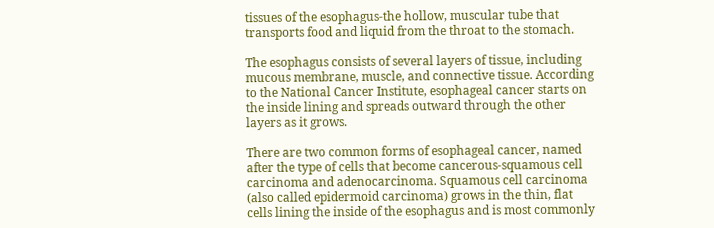tissues of the esophagus-the hollow, muscular tube that transports food and liquid from the throat to the stomach.

The esophagus consists of several layers of tissue, including mucous membrane, muscle, and connective tissue. According to the National Cancer Institute, esophageal cancer starts on the inside lining and spreads outward through the other layers as it grows.

There are two common forms of esophageal cancer, named after the type of cells that become cancerous-squamous cell carcinoma and adenocarcinoma. Squamous cell carcinoma (also called epidermoid carcinoma) grows in the thin, flat cells lining the inside of the esophagus and is most commonly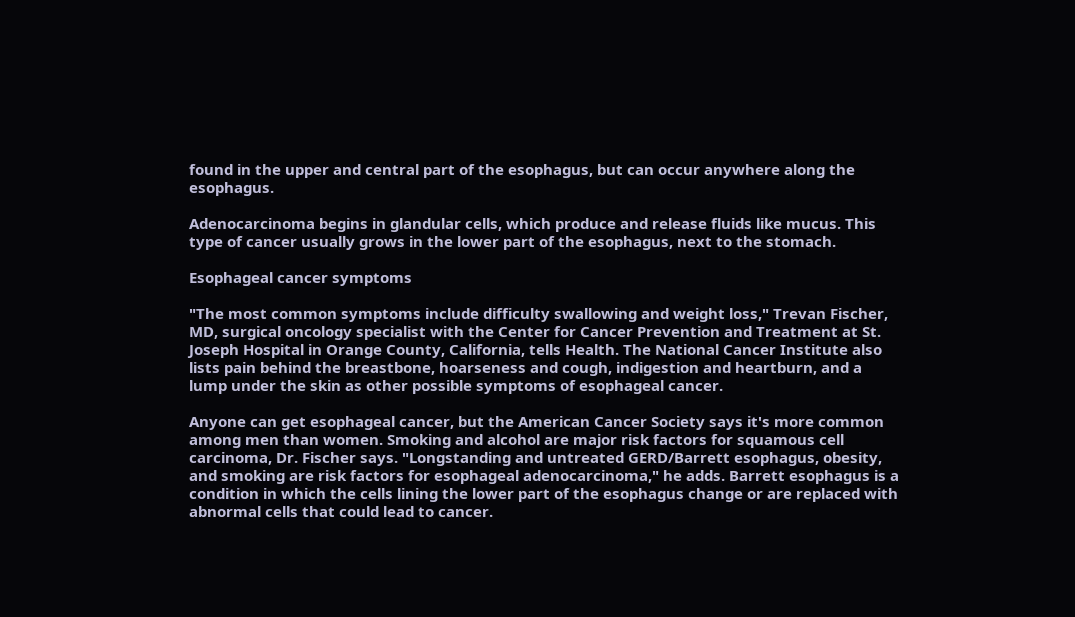found in the upper and central part of the esophagus, but can occur anywhere along the esophagus.

Adenocarcinoma begins in glandular cells, which produce and release fluids like mucus. This type of cancer usually grows in the lower part of the esophagus, next to the stomach.

Esophageal cancer symptoms

"The most common symptoms include difficulty swallowing and weight loss," Trevan Fischer, MD, surgical oncology specialist with the Center for Cancer Prevention and Treatment at St. Joseph Hospital in Orange County, California, tells Health. The National Cancer Institute also lists pain behind the breastbone, hoarseness and cough, indigestion and heartburn, and a lump under the skin as other possible symptoms of esophageal cancer.

Anyone can get esophageal cancer, but the American Cancer Society says it's more common among men than women. Smoking and alcohol are major risk factors for squamous cell carcinoma, Dr. Fischer says. "Longstanding and untreated GERD/Barrett esophagus, obesity, and smoking are risk factors for esophageal adenocarcinoma," he adds. Barrett esophagus is a condition in which the cells lining the lower part of the esophagus change or are replaced with abnormal cells that could lead to cancer.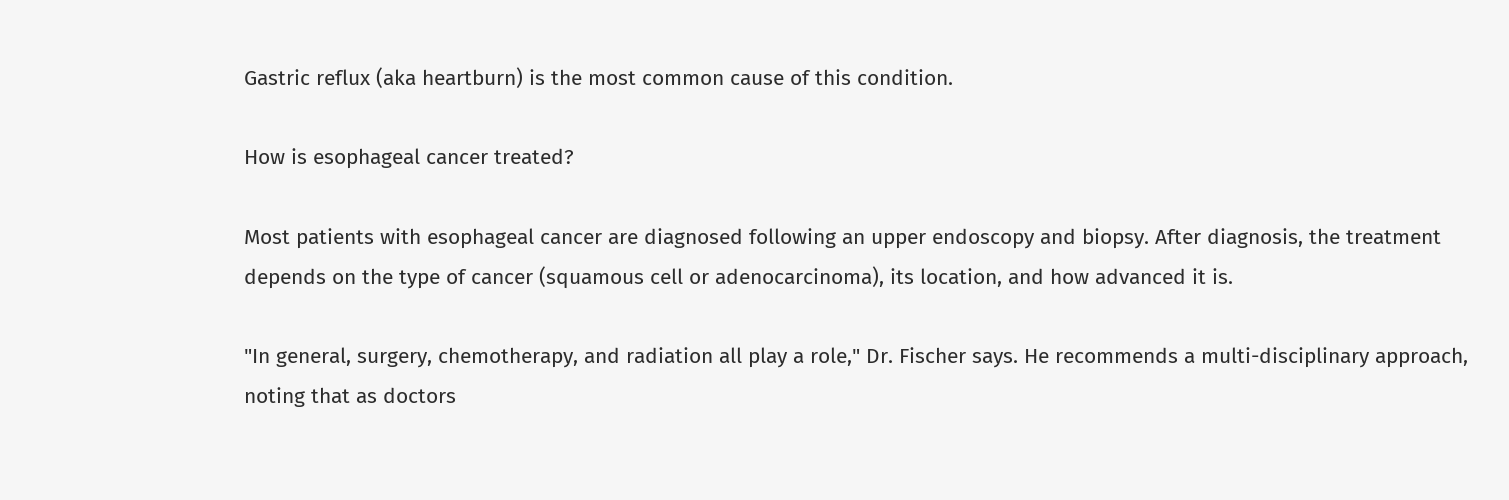Gastric reflux (aka heartburn) is the most common cause of this condition.

How is esophageal cancer treated?

Most patients with esophageal cancer are diagnosed following an upper endoscopy and biopsy. After diagnosis, the treatment depends on the type of cancer (squamous cell or adenocarcinoma), its location, and how advanced it is.

"In general, surgery, chemotherapy, and radiation all play a role," Dr. Fischer says. He recommends a multi-disciplinary approach, noting that as doctors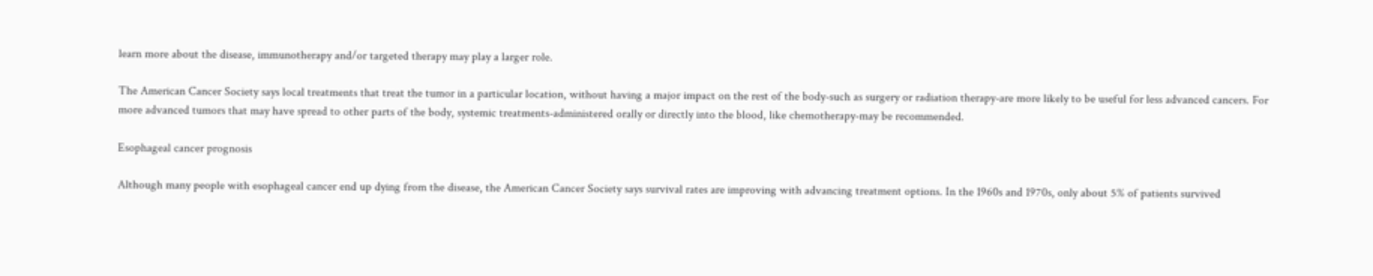learn more about the disease, immunotherapy and/or targeted therapy may play a larger role.

The American Cancer Society says local treatments that treat the tumor in a particular location, without having a major impact on the rest of the body-such as surgery or radiation therapy-are more likely to be useful for less advanced cancers. For more advanced tumors that may have spread to other parts of the body, systemic treatments-administered orally or directly into the blood, like chemotherapy-may be recommended.

Esophageal cancer prognosis

Although many people with esophageal cancer end up dying from the disease, the American Cancer Society says survival rates are improving with advancing treatment options. In the 1960s and 1970s, only about 5% of patients survived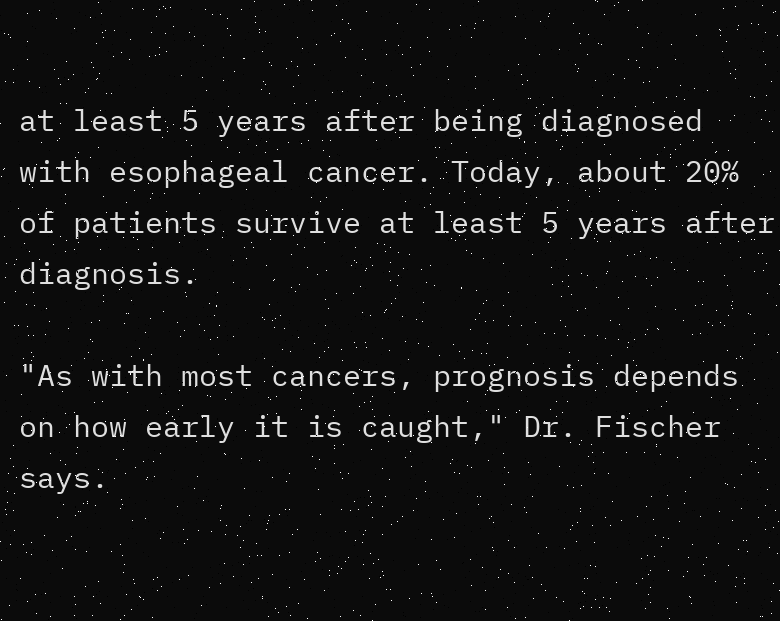at least 5 years after being diagnosed with esophageal cancer. Today, about 20% of patients survive at least 5 years after diagnosis.

"As with most cancers, prognosis depends on how early it is caught," Dr. Fischer says.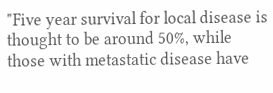"Five year survival for local disease is thought to be around 50%, while those with metastatic disease have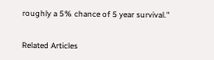roughly a 5% chance of 5 year survival."


Related Articles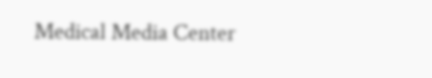Medical Media Center